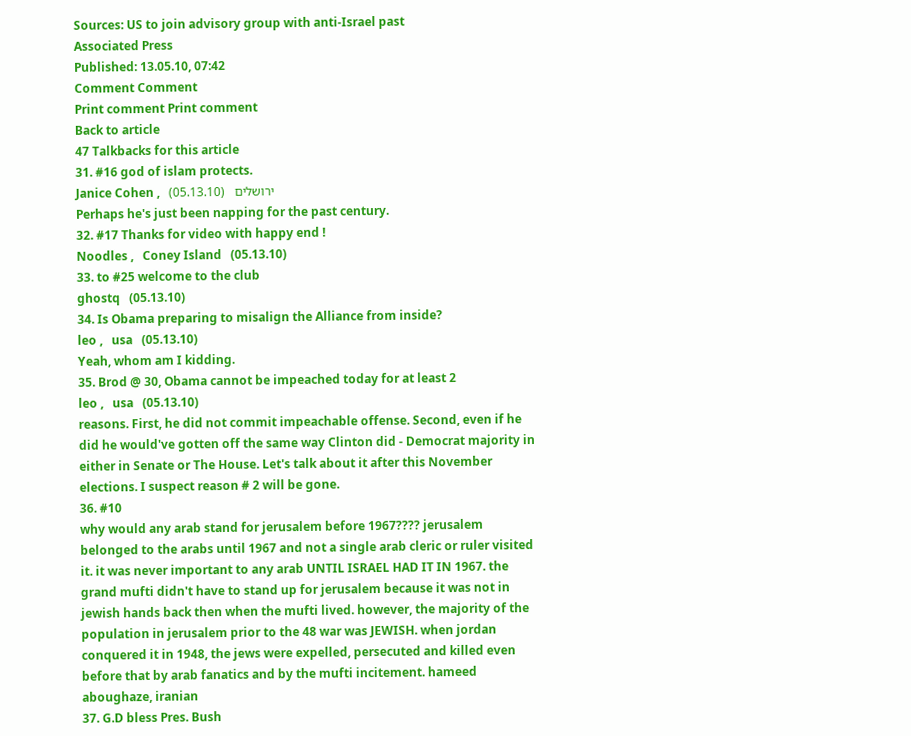Sources: US to join advisory group with anti-Israel past
Associated Press
Published: 13.05.10, 07:42
Comment Comment
Print comment Print comment
Back to article
47 Talkbacks for this article
31. #16 god of islam protects.
Janice Cohen ,   ירושלים   (05.13.10)
Perhaps he's just been napping for the past century.
32. #17 Thanks for video with happy end !
Noodles ,   Coney Island   (05.13.10)
33. to #25 welcome to the club
ghostq   (05.13.10)
34. Is Obama preparing to misalign the Alliance from inside?
leo ,   usa   (05.13.10)
Yeah, whom am I kidding.
35. Brod @ 30, Obama cannot be impeached today for at least 2
leo ,   usa   (05.13.10)
reasons. First, he did not commit impeachable offense. Second, even if he did he would've gotten off the same way Clinton did - Democrat majority in either in Senate or The House. Let's talk about it after this November elections. I suspect reason # 2 will be gone.
36. #10
why would any arab stand for jerusalem before 1967???? jerusalem belonged to the arabs until 1967 and not a single arab cleric or ruler visited it. it was never important to any arab UNTIL ISRAEL HAD IT IN 1967. the grand mufti didn't have to stand up for jerusalem because it was not in jewish hands back then when the mufti lived. however, the majority of the population in jerusalem prior to the 48 war was JEWISH. when jordan conquered it in 1948, the jews were expelled, persecuted and killed even before that by arab fanatics and by the mufti incitement. hameed aboughaze, iranian
37. G.D bless Pres. Bush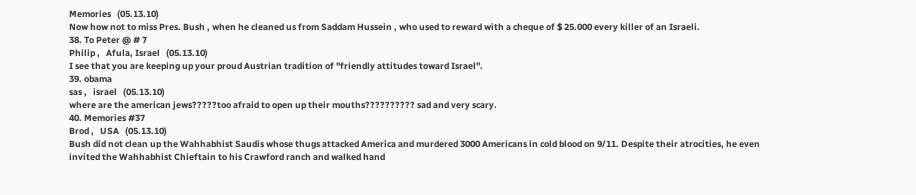Memories   (05.13.10)
Now how not to miss Pres. Bush , when he cleaned us from Saddam Hussein , who used to reward with a cheque of $ 25.000 every killer of an Israeli.
38. To Peter @ # 7
Philip ,   Afula, Israel   (05.13.10)
I see that you are keeping up your proud Austrian tradition of "friendly attitudes toward Israel".
39. obama
sas ,   israel   (05.13.10)
where are the american jews?????too afraid to open up their mouths?????????? sad and very scary.
40. Memories #37
Brod ,   USA   (05.13.10)
Bush did not clean up the Wahhabhist Saudis whose thugs attacked America and murdered 3000 Americans in cold blood on 9/11. Despite their atrocities, he even invited the Wahhabhist Chieftain to his Crawford ranch and walked hand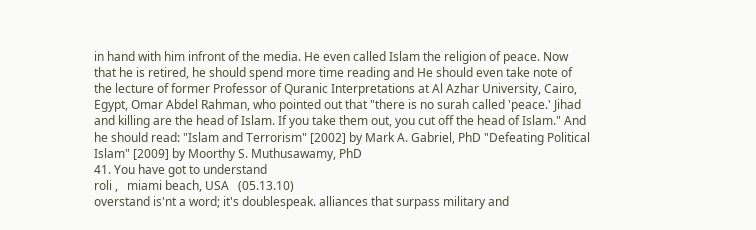in hand with him infront of the media. He even called Islam the religion of peace. Now that he is retired, he should spend more time reading and He should even take note of the lecture of former Professor of Quranic Interpretations at Al Azhar University, Cairo, Egypt, Omar Abdel Rahman, who pointed out that "there is no surah called 'peace.' Jihad and killing are the head of Islam. If you take them out, you cut off the head of Islam." And he should read: "Islam and Terrorism" [2002] by Mark A. Gabriel, PhD "Defeating Political Islam" [2009] by Moorthy S. Muthusawamy, PhD
41. You have got to understand
roli ,   miami beach, USA   (05.13.10)
overstand is'nt a word; it's doublespeak. alliances that surpass military and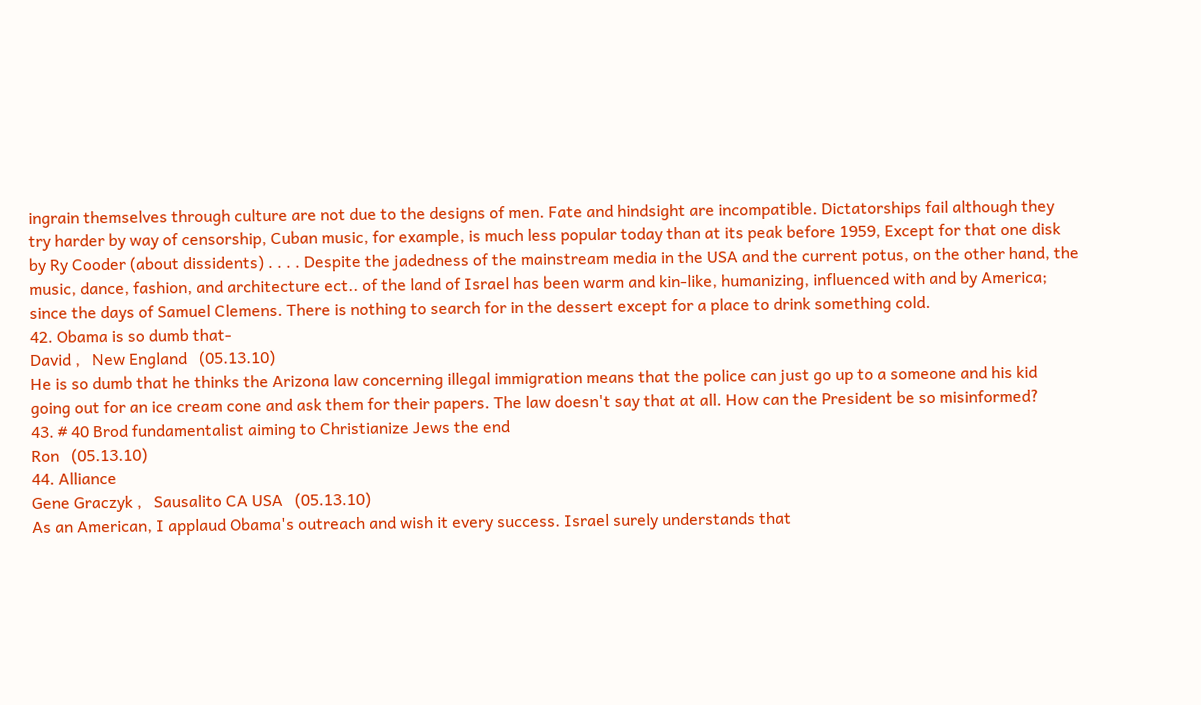ingrain themselves through culture are not due to the designs of men. Fate and hindsight are incompatible. Dictatorships fail although they try harder by way of censorship, Cuban music, for example, is much less popular today than at its peak before 1959, Except for that one disk by Ry Cooder (about dissidents) . . . . Despite the jadedness of the mainstream media in the USA and the current potus, on the other hand, the music, dance, fashion, and architecture ect.. of the land of Israel has been warm and kin-like, humanizing, influenced with and by America; since the days of Samuel Clemens. There is nothing to search for in the dessert except for a place to drink something cold.
42. Obama is so dumb that-
David ,   New England   (05.13.10)
He is so dumb that he thinks the Arizona law concerning illegal immigration means that the police can just go up to a someone and his kid going out for an ice cream cone and ask them for their papers. The law doesn't say that at all. How can the President be so misinformed?
43. # 40 Brod fundamentalist aiming to Christianize Jews the end
Ron   (05.13.10)
44. Alliance
Gene Graczyk ,   Sausalito CA USA   (05.13.10)
As an American, I applaud Obama's outreach and wish it every success. Israel surely understands that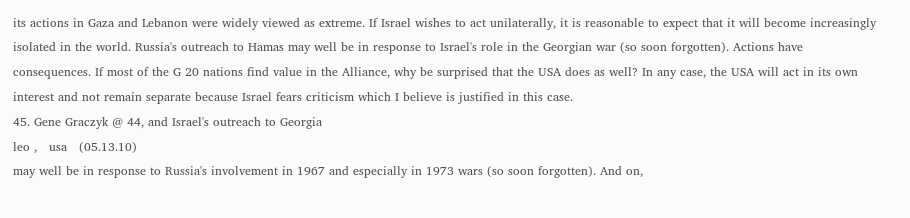its actions in Gaza and Lebanon were widely viewed as extreme. If Israel wishes to act unilaterally, it is reasonable to expect that it will become increasingly isolated in the world. Russia's outreach to Hamas may well be in response to Israel's role in the Georgian war (so soon forgotten). Actions have consequences. If most of the G 20 nations find value in the Alliance, why be surprised that the USA does as well? In any case, the USA will act in its own interest and not remain separate because Israel fears criticism which I believe is justified in this case.
45. Gene Graczyk @ 44, and Israel's outreach to Georgia
leo ,   usa   (05.13.10)
may well be in response to Russia's involvement in 1967 and especially in 1973 wars (so soon forgotten). And on,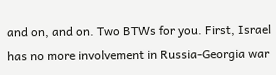and on, and on. Two BTWs for you. First, Israel has no more involvement in Russia-Georgia war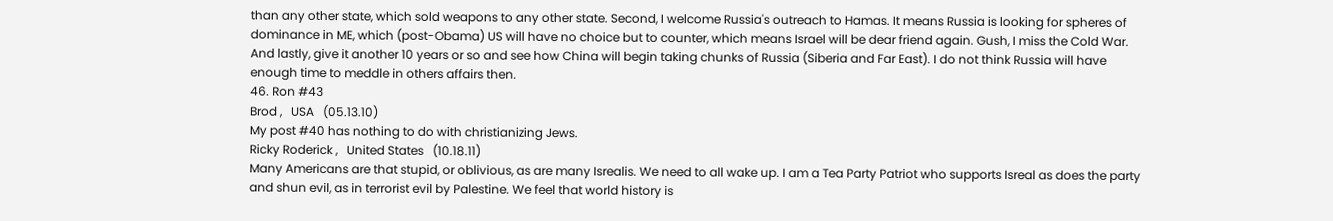than any other state, which sold weapons to any other state. Second, I welcome Russia's outreach to Hamas. It means Russia is looking for spheres of dominance in ME, which (post-Obama) US will have no choice but to counter, which means Israel will be dear friend again. Gush, I miss the Cold War. And lastly, give it another 10 years or so and see how China will begin taking chunks of Russia (Siberia and Far East). I do not think Russia will have enough time to meddle in others affairs then.
46. Ron #43
Brod ,   USA   (05.13.10)
My post #40 has nothing to do with christianizing Jews.
Ricky Roderick ,   United States   (10.18.11)
Many Americans are that stupid, or oblivious, as are many Isrealis. We need to all wake up. I am a Tea Party Patriot who supports Isreal as does the party and shun evil, as in terrorist evil by Palestine. We feel that world history is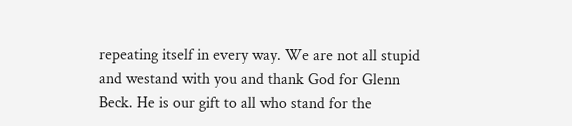repeating itself in every way. We are not all stupid and westand with you and thank God for Glenn Beck. He is our gift to all who stand for the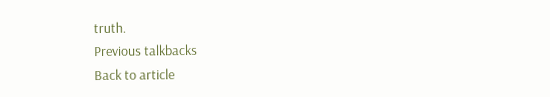truth.
Previous talkbacks
Back to article